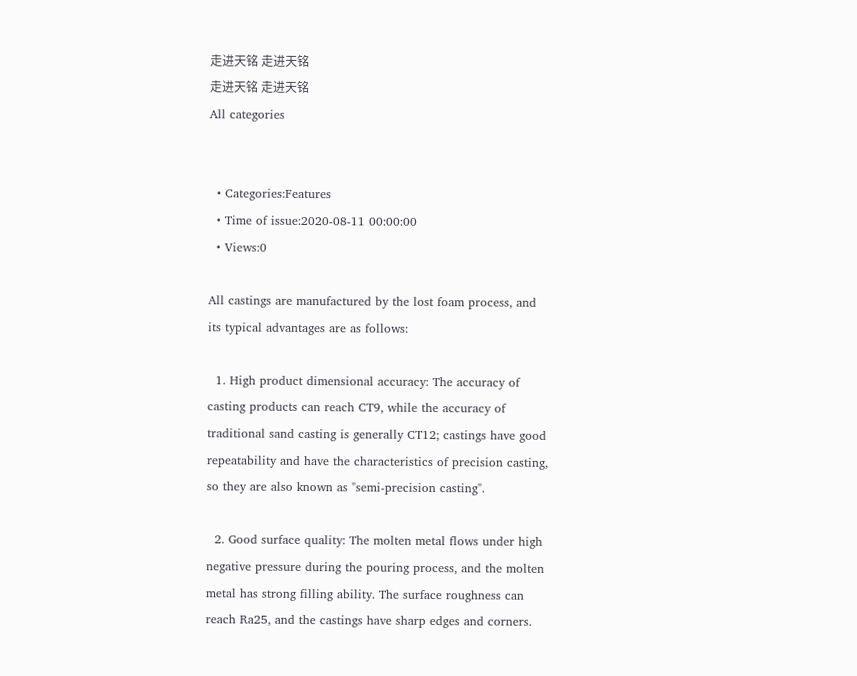走进天铭 走进天铭
走进天铭 走进天铭
All categories


  • Categories:Features
  • Time of issue:2020-08-11 00:00:00
  • Views:0

All castings are manufactured by the lost foam process, and its typical advantages are as follows:

  1. High product dimensional accuracy: The accuracy of casting products can reach CT9, while the accuracy of traditional sand casting is generally CT12; castings have good repeatability and have the characteristics of precision casting, so they are also known as "semi-precision casting".

  2. Good surface quality: The molten metal flows under high negative pressure during the pouring process, and the molten metal has strong filling ability. The surface roughness can reach Ra25, and the castings have sharp edges and corners.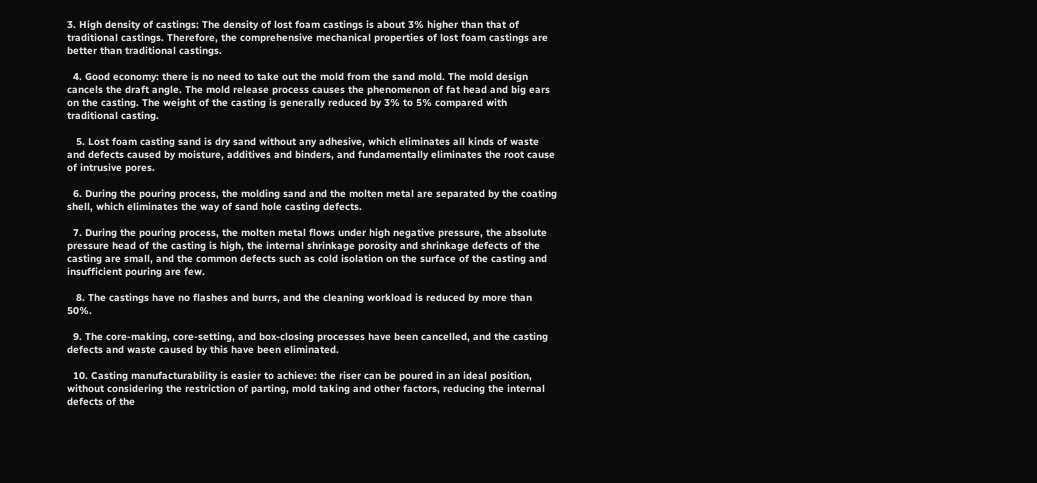3. High density of castings: The density of lost foam castings is about 3% higher than that of traditional castings. Therefore, the comprehensive mechanical properties of lost foam castings are better than traditional castings.

  4. Good economy: there is no need to take out the mold from the sand mold. The mold design cancels the draft angle. The mold release process causes the phenomenon of fat head and big ears on the casting. The weight of the casting is generally reduced by 3% to 5% compared with traditional casting.

   5. Lost foam casting sand is dry sand without any adhesive, which eliminates all kinds of waste and defects caused by moisture, additives and binders, and fundamentally eliminates the root cause of intrusive pores.

  6. During the pouring process, the molding sand and the molten metal are separated by the coating shell, which eliminates the way of sand hole casting defects.

  7. During the pouring process, the molten metal flows under high negative pressure, the absolute pressure head of the casting is high, the internal shrinkage porosity and shrinkage defects of the casting are small, and the common defects such as cold isolation on the surface of the casting and insufficient pouring are few.

   8. The castings have no flashes and burrs, and the cleaning workload is reduced by more than 50%.

  9. The core-making, core-setting, and box-closing processes have been cancelled, and the casting defects and waste caused by this have been eliminated.

  10. Casting manufacturability is easier to achieve: the riser can be poured in an ideal position, without considering the restriction of parting, mold taking and other factors, reducing the internal defects of the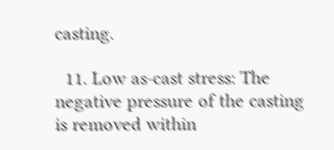casting.

  11. Low as-cast stress: The negative pressure of the casting is removed within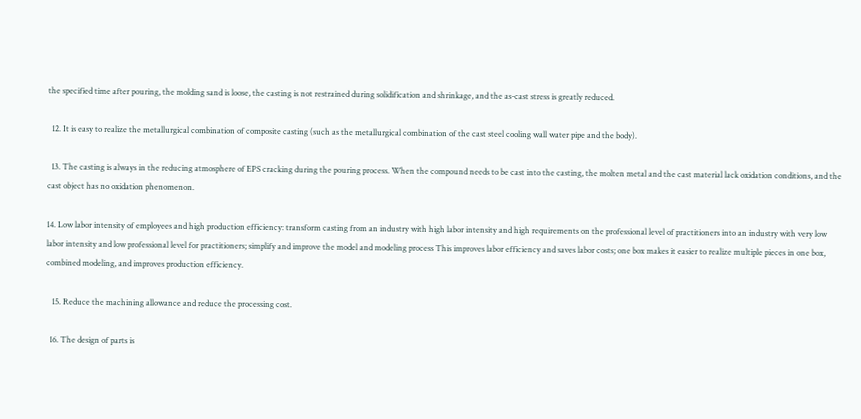the specified time after pouring, the molding sand is loose, the casting is not restrained during solidification and shrinkage, and the as-cast stress is greatly reduced.

  12. It is easy to realize the metallurgical combination of composite casting (such as the metallurgical combination of the cast steel cooling wall water pipe and the body).

  13. The casting is always in the reducing atmosphere of EPS cracking during the pouring process. When the compound needs to be cast into the casting, the molten metal and the cast material lack oxidation conditions, and the cast object has no oxidation phenomenon.

14. Low labor intensity of employees and high production efficiency: transform casting from an industry with high labor intensity and high requirements on the professional level of practitioners into an industry with very low labor intensity and low professional level for practitioners; simplify and improve the model and modeling process This improves labor efficiency and saves labor costs; one box makes it easier to realize multiple pieces in one box, combined modeling, and improves production efficiency.

   15. Reduce the machining allowance and reduce the processing cost.

  16. The design of parts is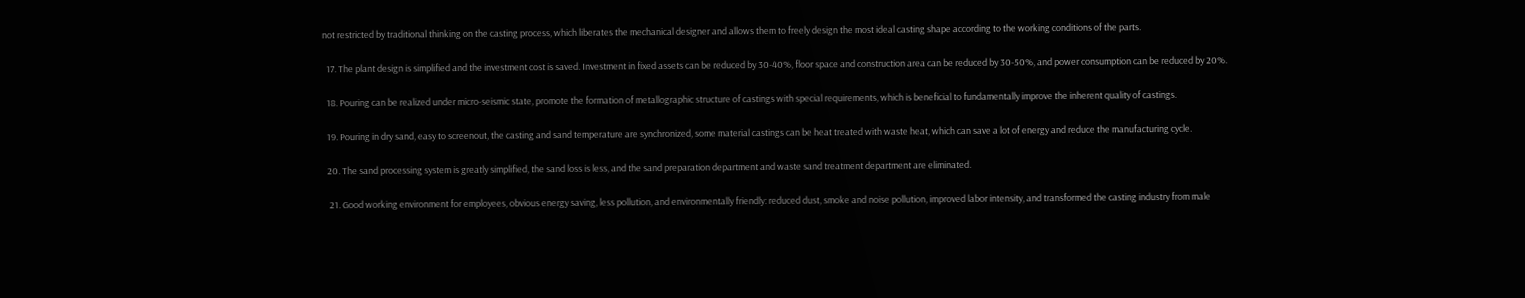not restricted by traditional thinking on the casting process, which liberates the mechanical designer and allows them to freely design the most ideal casting shape according to the working conditions of the parts.

  17. The plant design is simplified and the investment cost is saved. Investment in fixed assets can be reduced by 30-40%, floor space and construction area can be reduced by 30-50%, and power consumption can be reduced by 20%.

  18. Pouring can be realized under micro-seismic state, promote the formation of metallographic structure of castings with special requirements, which is beneficial to fundamentally improve the inherent quality of castings.

  19. Pouring in dry sand, easy to screenout, the casting and sand temperature are synchronized, some material castings can be heat treated with waste heat, which can save a lot of energy and reduce the manufacturing cycle.

  20. The sand processing system is greatly simplified, the sand loss is less, and the sand preparation department and waste sand treatment department are eliminated.

   21. Good working environment for employees, obvious energy saving, less pollution, and environmentally friendly: reduced dust, smoke and noise pollution, improved labor intensity, and transformed the casting industry from male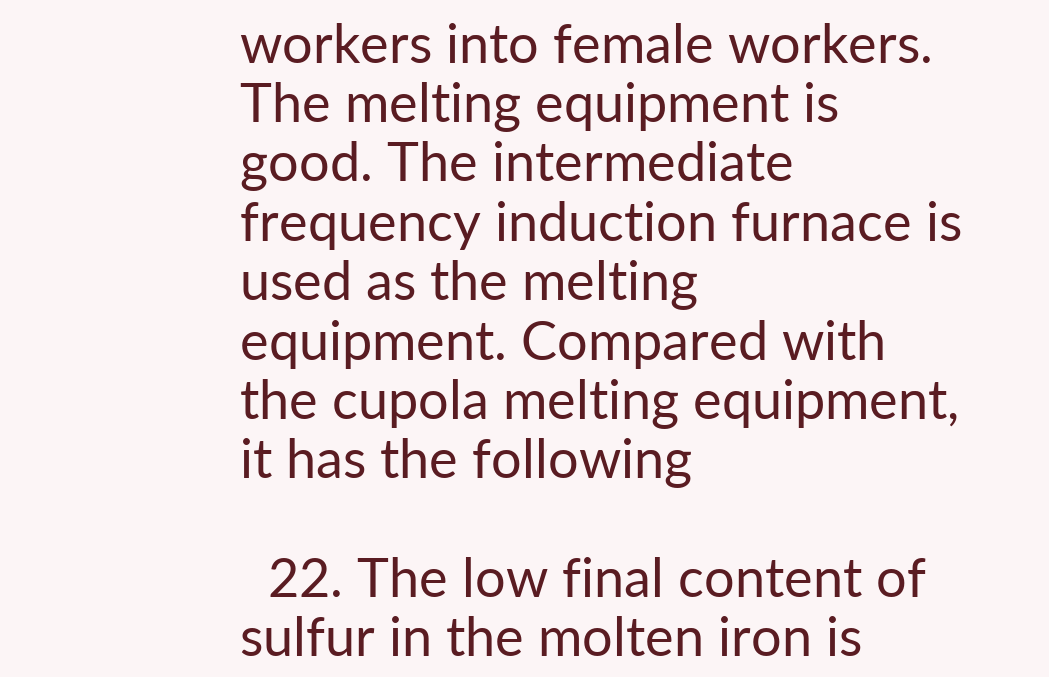workers into female workers. The melting equipment is good. The intermediate frequency induction furnace is used as the melting equipment. Compared with the cupola melting equipment, it has the following

  22. The low final content of sulfur in the molten iron is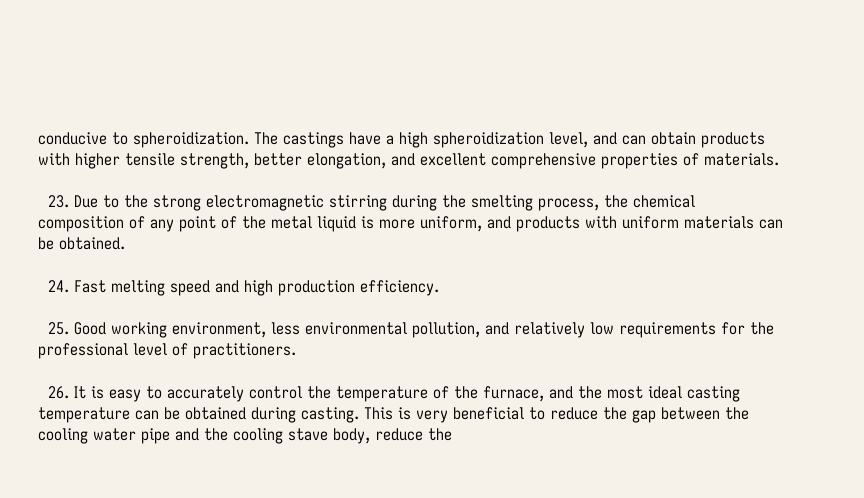conducive to spheroidization. The castings have a high spheroidization level, and can obtain products with higher tensile strength, better elongation, and excellent comprehensive properties of materials.

  23. Due to the strong electromagnetic stirring during the smelting process, the chemical composition of any point of the metal liquid is more uniform, and products with uniform materials can be obtained.

  24. Fast melting speed and high production efficiency.

  25. Good working environment, less environmental pollution, and relatively low requirements for the professional level of practitioners.

  26. It is easy to accurately control the temperature of the furnace, and the most ideal casting temperature can be obtained during casting. This is very beneficial to reduce the gap between the cooling water pipe and the cooling stave body, reduce the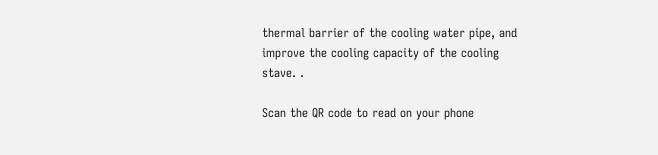thermal barrier of the cooling water pipe, and improve the cooling capacity of the cooling stave. .

Scan the QR code to read on your phone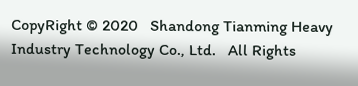CopyRight © 2020   Shandong Tianming Heavy Industry Technology Co., Ltd.   All Rights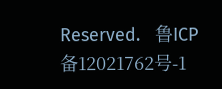Reserved.   鲁ICP备12021762号-1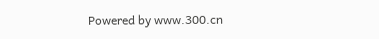Powered by www.300.cn